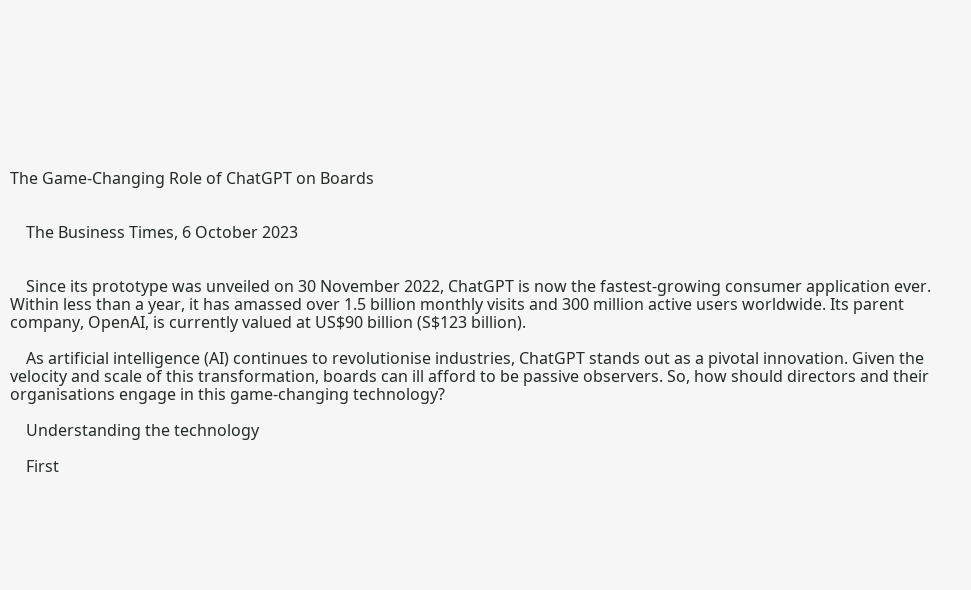The Game-Changing Role of ChatGPT on Boards


    The Business Times, 6 October 2023


    Since its prototype was unveiled on 30 November 2022, ChatGPT is now the fastest-growing consumer application ever. Within less than a year, it has amassed over 1.5 billion monthly visits and 300 million active users worldwide. Its parent company, OpenAI, is currently valued at US$90 billion (S$123 billion).

    As artificial intelligence (AI) continues to revolutionise industries, ChatGPT stands out as a pivotal innovation. Given the velocity and scale of this transformation, boards can ill afford to be passive observers. So, how should directors and their organisations engage in this game-changing technology?

    Understanding the technology

    First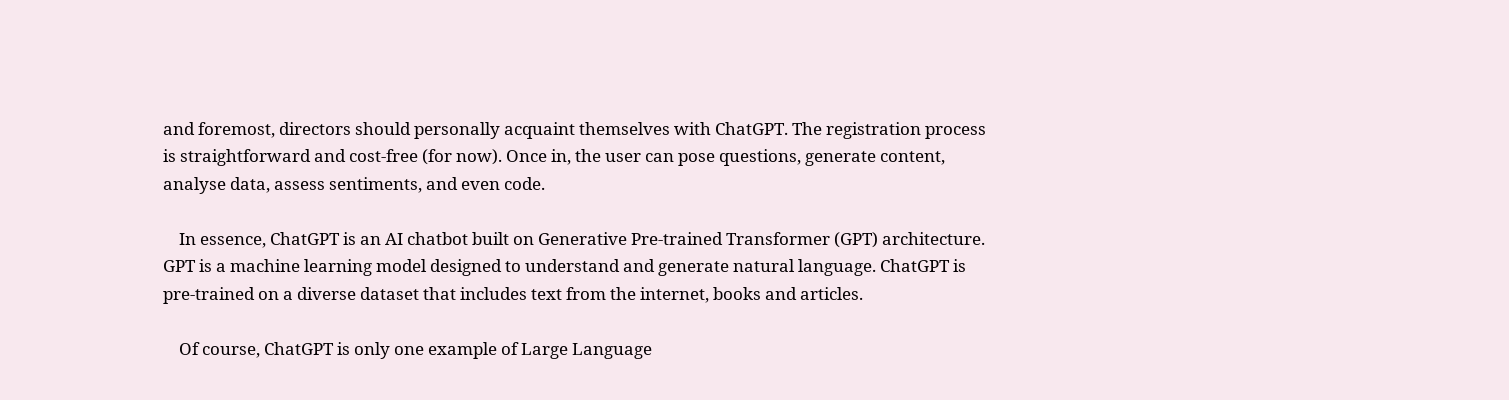and foremost, directors should personally acquaint themselves with ChatGPT. The registration process is straightforward and cost-free (for now). Once in, the user can pose questions, generate content, analyse data, assess sentiments, and even code.

    In essence, ChatGPT is an AI chatbot built on Generative Pre-trained Transformer (GPT) architecture. GPT is a machine learning model designed to understand and generate natural language. ChatGPT is pre-trained on a diverse dataset that includes text from the internet, books and articles.

    Of course, ChatGPT is only one example of Large Language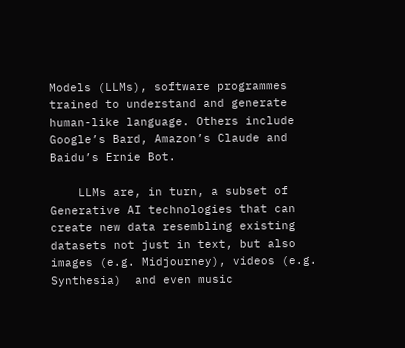Models (LLMs), software programmes trained to understand and generate human-like language. Others include Google’s Bard, Amazon’s Claude and Baidu’s Ernie Bot.

    LLMs are, in turn, a subset of Generative AI technologies that can create new data resembling existing datasets not just in text, but also images (e.g. Midjourney), videos (e.g. Synthesia)  and even music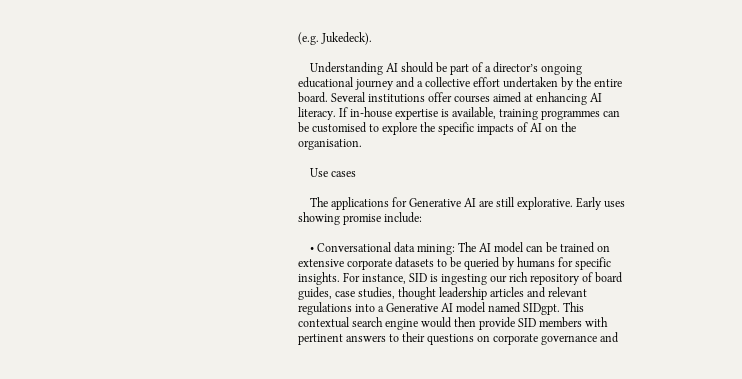(e.g. Jukedeck).

    Understanding AI should be part of a director’s ongoing educational journey and a collective effort undertaken by the entire board. Several institutions offer courses aimed at enhancing AI literacy. If in-house expertise is available, training programmes can be customised to explore the specific impacts of AI on the organisation.

    Use cases

    The applications for Generative AI are still explorative. Early uses showing promise include:

    • Conversational data mining: The AI model can be trained on extensive corporate datasets to be queried by humans for specific insights. For instance, SID is ingesting our rich repository of board guides, case studies, thought leadership articles and relevant regulations into a Generative AI model named SIDgpt. This contextual search engine would then provide SID members with pertinent answers to their questions on corporate governance and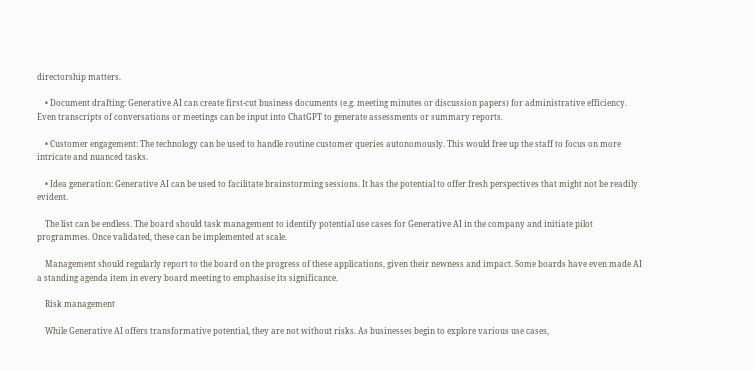directorship matters.

    • Document drafting: Generative AI can create first-cut business documents (e.g. meeting minutes or discussion papers) for administrative efficiency. Even transcripts of conversations or meetings can be input into ChatGPT to generate assessments or summary reports.

    • Customer engagement: The technology can be used to handle routine customer queries autonomously. This would free up the staff to focus on more intricate and nuanced tasks.

    • Idea generation: Generative AI can be used to facilitate brainstorming sessions. It has the potential to offer fresh perspectives that might not be readily evident.

    The list can be endless. The board should task management to identify potential use cases for Generative AI in the company and initiate pilot programmes. Once validated, these can be implemented at scale.

    Management should regularly report to the board on the progress of these applications, given their newness and impact. Some boards have even made AI a standing agenda item in every board meeting to emphasise its significance.

    Risk management

    While Generative AI offers transformative potential, they are not without risks. As businesses begin to explore various use cases,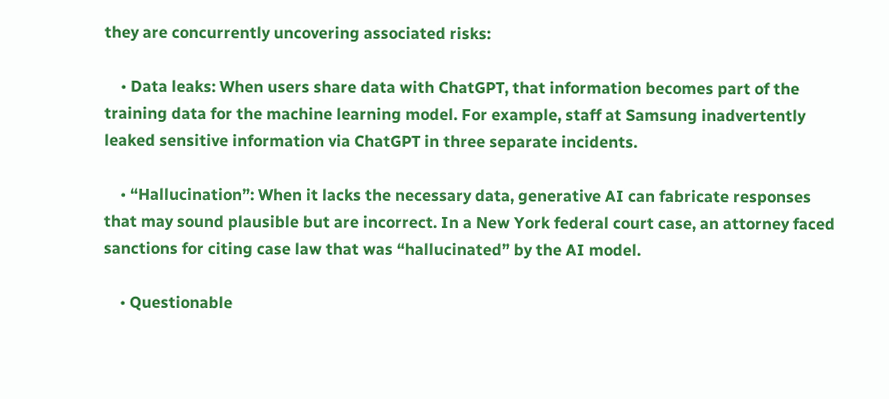they are concurrently uncovering associated risks:

    • Data leaks: When users share data with ChatGPT, that information becomes part of the training data for the machine learning model. For example, staff at Samsung inadvertently leaked sensitive information via ChatGPT in three separate incidents.

    • “Hallucination”: When it lacks the necessary data, generative AI can fabricate responses that may sound plausible but are incorrect. In a New York federal court case, an attorney faced sanctions for citing case law that was “hallucinated” by the AI model.

    • Questionable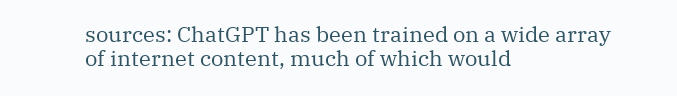sources: ChatGPT has been trained on a wide array of internet content, much of which would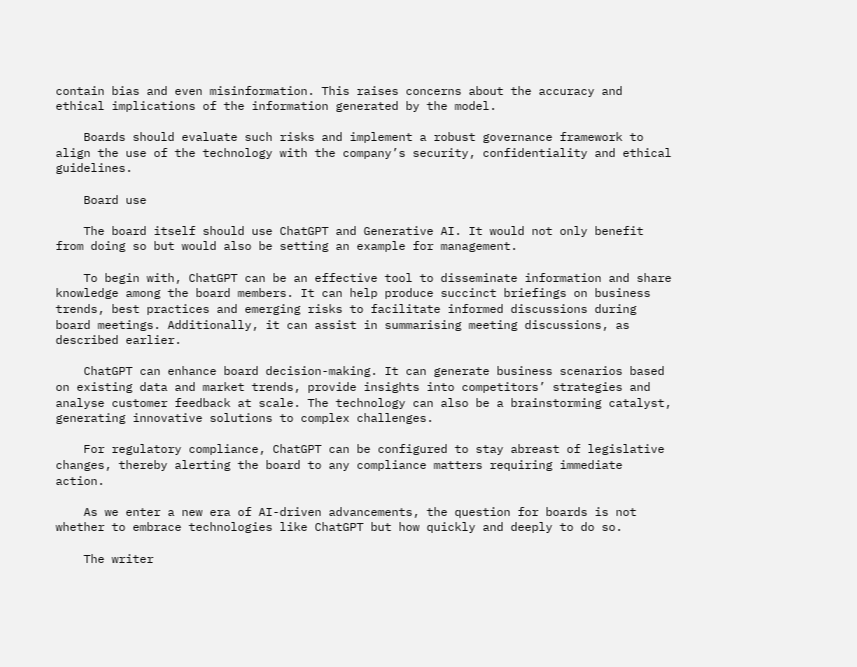contain bias and even misinformation. This raises concerns about the accuracy and ethical implications of the information generated by the model.

    Boards should evaluate such risks and implement a robust governance framework to align the use of the technology with the company’s security, confidentiality and ethical guidelines.

    Board use

    The board itself should use ChatGPT and Generative AI. It would not only benefit from doing so but would also be setting an example for management.

    To begin with, ChatGPT can be an effective tool to disseminate information and share knowledge among the board members. It can help produce succinct briefings on business trends, best practices and emerging risks to facilitate informed discussions during board meetings. Additionally, it can assist in summarising meeting discussions, as described earlier.

    ChatGPT can enhance board decision-making. It can generate business scenarios based on existing data and market trends, provide insights into competitors’ strategies and analyse customer feedback at scale. The technology can also be a brainstorming catalyst, generating innovative solutions to complex challenges.

    For regulatory compliance, ChatGPT can be configured to stay abreast of legislative changes, thereby alerting the board to any compliance matters requiring immediate action.

    As we enter a new era of AI-driven advancements, the question for boards is not whether to embrace technologies like ChatGPT but how quickly and deeply to do so.

    The writer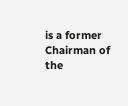is a former Chairman of the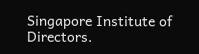Singapore Institute of Directors.